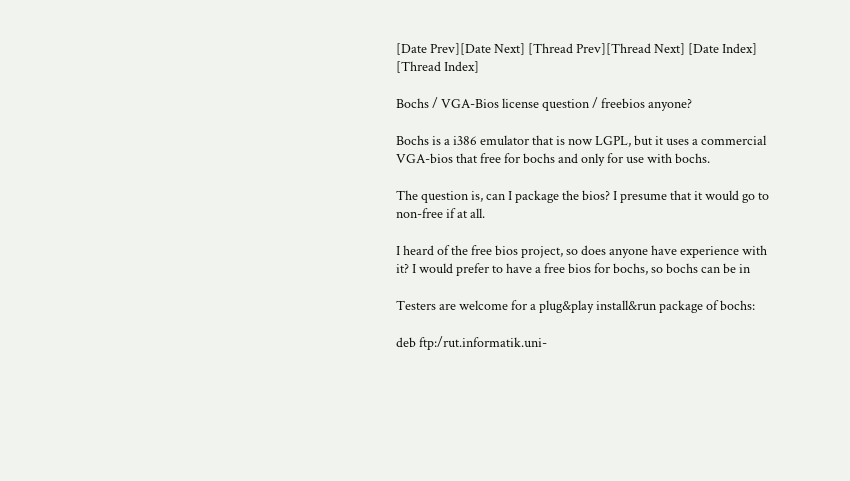[Date Prev][Date Next] [Thread Prev][Thread Next] [Date Index] [Thread Index]

Bochs / VGA-Bios license question / freebios anyone?

Bochs is a i386 emulator that is now LGPL, but it uses a commercial
VGA-bios that free for bochs and only for use with bochs.

The question is, can I package the bios? I presume that it would go to
non-free if at all.

I heard of the free bios project, so does anyone have experience with
it? I would prefer to have a free bios for bochs, so bochs can be in

Testers are welcome for a plug&play install&run package of bochs:

deb ftp:/rut.informatik.uni-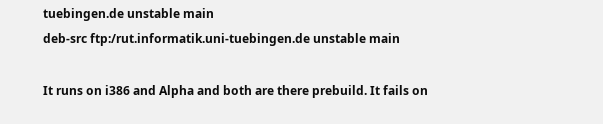tuebingen.de unstable main
deb-src ftp:/rut.informatik.uni-tuebingen.de unstable main

It runs on i386 and Alpha and both are there prebuild. It fails on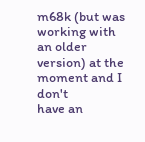m68k (but was working with an older version) at the moment and I don't
have an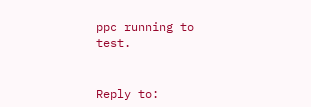ppc running to test.


Reply to: